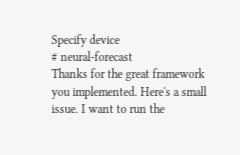Specify device
# neural-forecast
Thanks for the great framework you implemented. Here's a small issue. I want to run the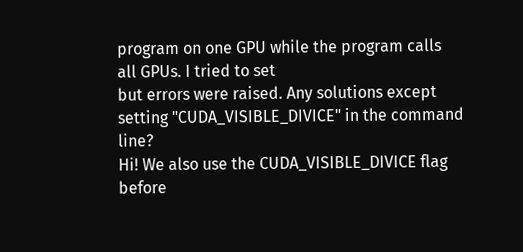program on one GPU while the program calls all GPUs. I tried to set
but errors were raised. Any solutions except setting "CUDA_VISIBLE_DIVICE" in the command line?
Hi! We also use the CUDA_VISIBLE_DIVICE flag before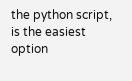the python script, is the easiest option